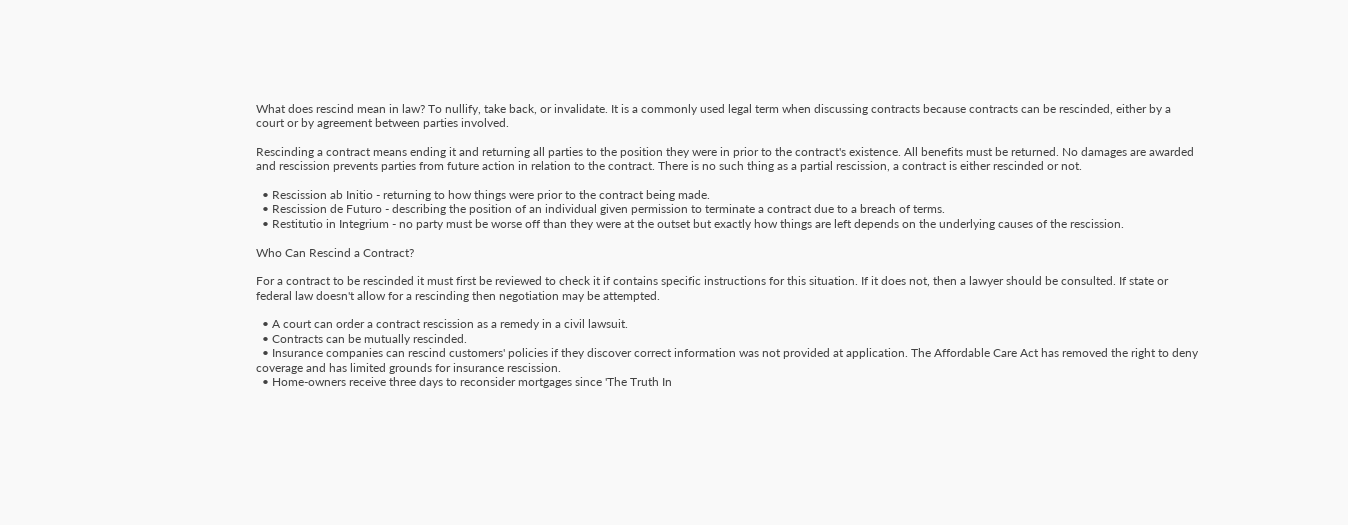What does rescind mean in law? To nullify, take back, or invalidate. It is a commonly used legal term when discussing contracts because contracts can be rescinded, either by a court or by agreement between parties involved.

Rescinding a contract means ending it and returning all parties to the position they were in prior to the contract's existence. All benefits must be returned. No damages are awarded and rescission prevents parties from future action in relation to the contract. There is no such thing as a partial rescission, a contract is either rescinded or not.

  • Rescission ab Initio - returning to how things were prior to the contract being made.
  • Rescission de Futuro - describing the position of an individual given permission to terminate a contract due to a breach of terms.
  • Restitutio in Integrium - no party must be worse off than they were at the outset but exactly how things are left depends on the underlying causes of the rescission.

Who Can Rescind a Contract?

For a contract to be rescinded it must first be reviewed to check it if contains specific instructions for this situation. If it does not, then a lawyer should be consulted. If state or federal law doesn't allow for a rescinding then negotiation may be attempted.

  • A court can order a contract rescission as a remedy in a civil lawsuit.
  • Contracts can be mutually rescinded.
  • Insurance companies can rescind customers' policies if they discover correct information was not provided at application. The Affordable Care Act has removed the right to deny coverage and has limited grounds for insurance rescission.
  • Home-owners receive three days to reconsider mortgages since 'The Truth In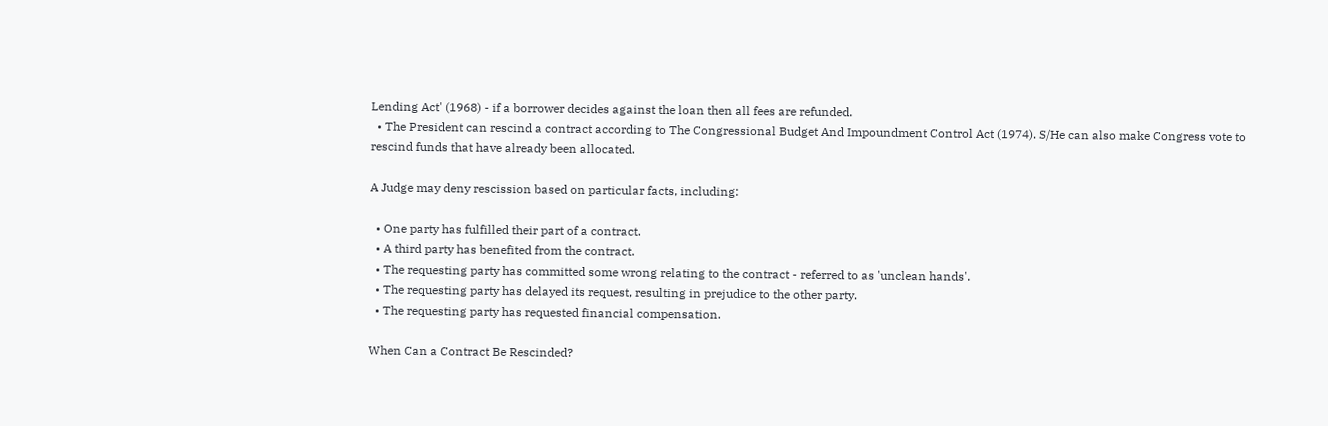Lending Act' (1968) - if a borrower decides against the loan then all fees are refunded.
  • The President can rescind a contract according to The Congressional Budget And Impoundment Control Act (1974). S/He can also make Congress vote to rescind funds that have already been allocated.

A Judge may deny rescission based on particular facts, including:

  • One party has fulfilled their part of a contract.
  • A third party has benefited from the contract.
  • The requesting party has committed some wrong relating to the contract - referred to as 'unclean hands'.
  • The requesting party has delayed its request, resulting in prejudice to the other party.
  • The requesting party has requested financial compensation.

When Can a Contract Be Rescinded?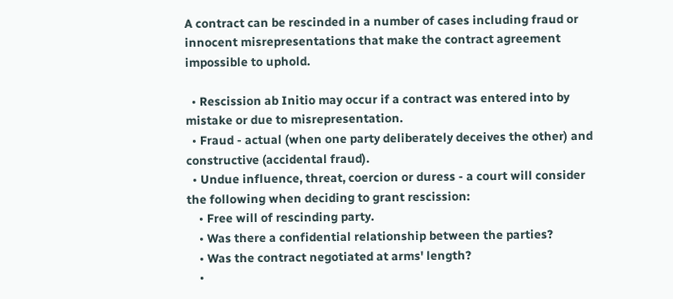A contract can be rescinded in a number of cases including fraud or innocent misrepresentations that make the contract agreement impossible to uphold.

  • Rescission ab Initio may occur if a contract was entered into by mistake or due to misrepresentation.
  • Fraud - actual (when one party deliberately deceives the other) and constructive (accidental fraud).
  • Undue influence, threat, coercion or duress - a court will consider the following when deciding to grant rescission:
    • Free will of rescinding party.
    • Was there a confidential relationship between the parties?
    • Was the contract negotiated at arms' length?
    •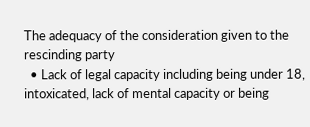The adequacy of the consideration given to the rescinding party
  • Lack of legal capacity including being under 18, intoxicated, lack of mental capacity or being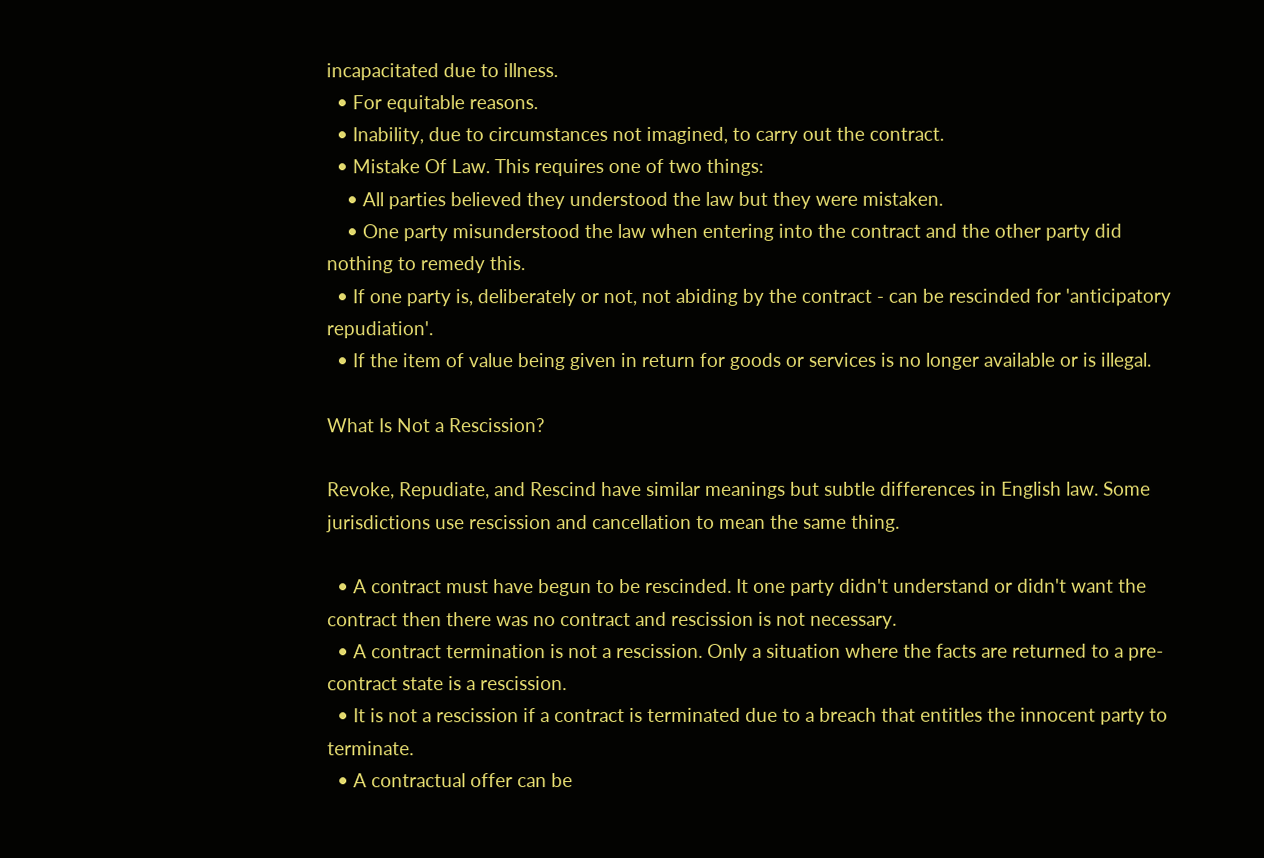incapacitated due to illness.
  • For equitable reasons.
  • Inability, due to circumstances not imagined, to carry out the contract.
  • Mistake Of Law. This requires one of two things:
    • All parties believed they understood the law but they were mistaken.
    • One party misunderstood the law when entering into the contract and the other party did nothing to remedy this.
  • If one party is, deliberately or not, not abiding by the contract - can be rescinded for 'anticipatory repudiation'.
  • If the item of value being given in return for goods or services is no longer available or is illegal.

What Is Not a Rescission?

Revoke, Repudiate, and Rescind have similar meanings but subtle differences in English law. Some jurisdictions use rescission and cancellation to mean the same thing.

  • A contract must have begun to be rescinded. It one party didn't understand or didn't want the contract then there was no contract and rescission is not necessary.
  • A contract termination is not a rescission. Only a situation where the facts are returned to a pre-contract state is a rescission.
  • It is not a rescission if a contract is terminated due to a breach that entitles the innocent party to terminate.
  • A contractual offer can be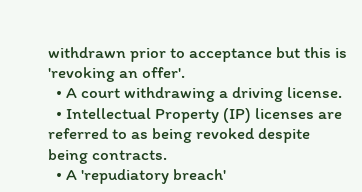withdrawn prior to acceptance but this is 'revoking an offer'.
  • A court withdrawing a driving license.
  • Intellectual Property (IP) licenses are referred to as being revoked despite being contracts.
  • A 'repudiatory breach'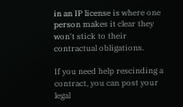in an IP license is where one person makes it clear they won't stick to their contractual obligations.

If you need help rescinding a contract, you can post your legal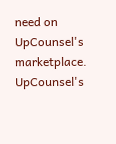need on UpCounsel's marketplace. UpCounsel's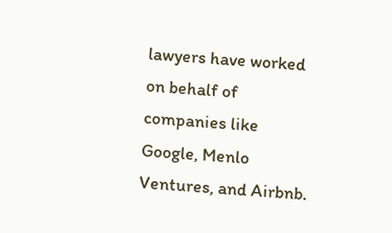lawyers have worked on behalf of companies like Google, Menlo Ventures, and Airbnb.